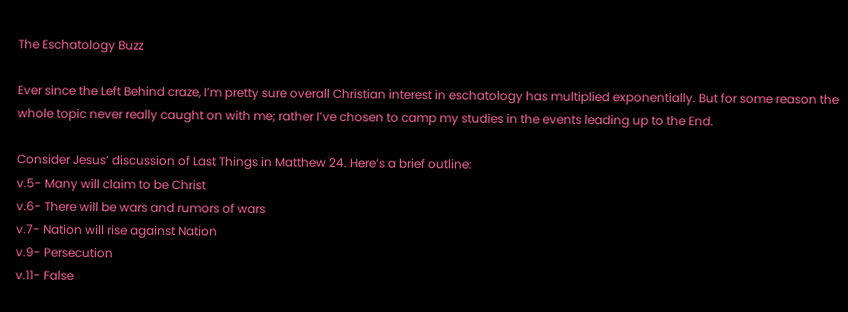The Eschatology Buzz

Ever since the Left Behind craze, I’m pretty sure overall Christian interest in eschatology has multiplied exponentially. But for some reason the whole topic never really caught on with me; rather I’ve chosen to camp my studies in the events leading up to the End.

Consider Jesus’ discussion of Last Things in Matthew 24. Here’s a brief outline:
v.5- Many will claim to be Christ
v.6- There will be wars and rumors of wars
v.7- Nation will rise against Nation
v.9- Persecution
v.11- False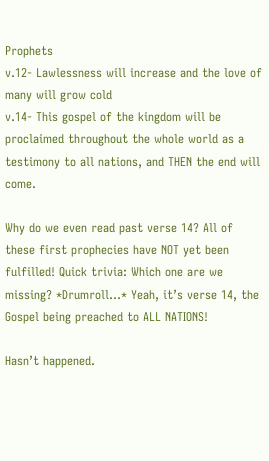Prophets
v.12- Lawlessness will increase and the love of many will grow cold
v.14- This gospel of the kingdom will be proclaimed throughout the whole world as a testimony to all nations, and THEN the end will come.

Why do we even read past verse 14? All of these first prophecies have NOT yet been fulfilled! Quick trivia: Which one are we missing? *Drumroll…* Yeah, it’s verse 14, the Gospel being preached to ALL NATIONS!

Hasn’t happened.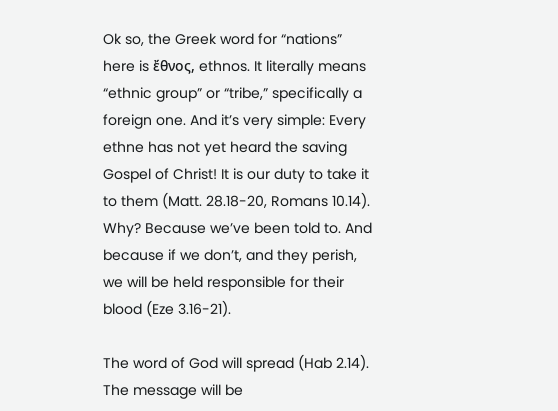Ok so, the Greek word for “nations” here is ἔθνος, ethnos. It literally means “ethnic group” or “tribe,” specifically a foreign one. And it’s very simple: Every ethne has not yet heard the saving Gospel of Christ! It is our duty to take it to them (Matt. 28.18-20, Romans 10.14). Why? Because we’ve been told to. And because if we don’t, and they perish, we will be held responsible for their blood (Eze 3.16-21).

The word of God will spread (Hab 2.14). The message will be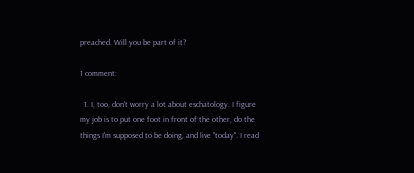preached. Will you be part of it?

1 comment:

  1. I, too, don't worry a lot about eschatology. I figure my job is to put one foot in front of the other, do the things I'm supposed to be doing, and live "today". I read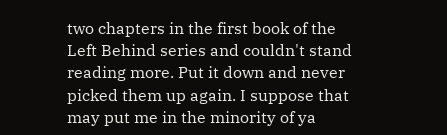two chapters in the first book of the Left Behind series and couldn't stand reading more. Put it down and never picked them up again. I suppose that may put me in the minority of ya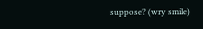suppose? (wry smile)